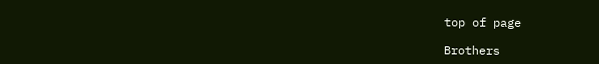top of page

Brothers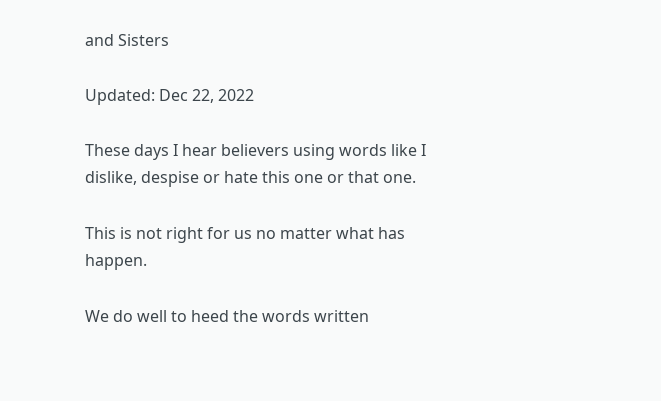and Sisters

Updated: Dec 22, 2022

These days I hear believers using words like I dislike, despise or hate this one or that one.

This is not right for us no matter what has happen.

We do well to heed the words written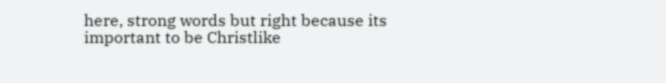here, strong words but right because its important to be Christlike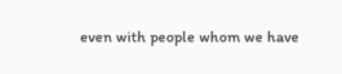even with people whom we have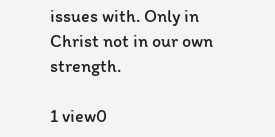issues with. Only in Christ not in our own strength.

1 view0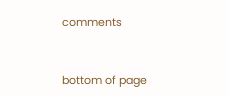comments


bottom of page